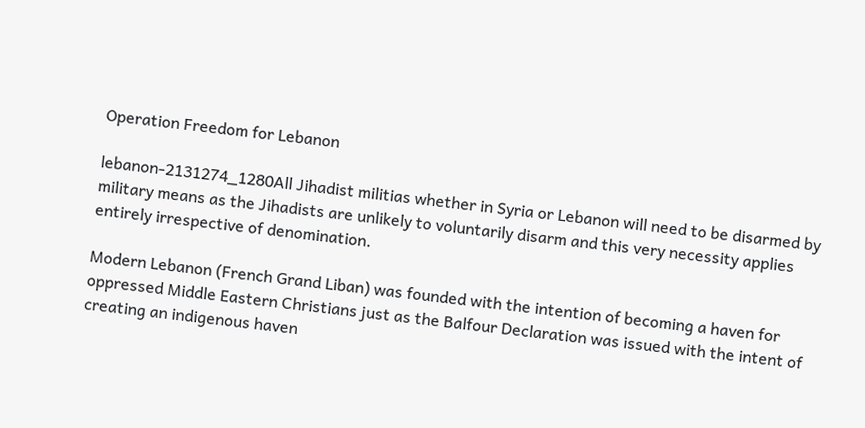Operation Freedom for Lebanon

lebanon-2131274_1280All Jihadist militias whether in Syria or Lebanon will need to be disarmed by military means as the Jihadists are unlikely to voluntarily disarm and this very necessity applies entirely irrespective of denomination.

Modern Lebanon (French Grand Liban) was founded with the intention of becoming a haven for oppressed Middle Eastern Christians just as the Balfour Declaration was issued with the intent of creating an indigenous haven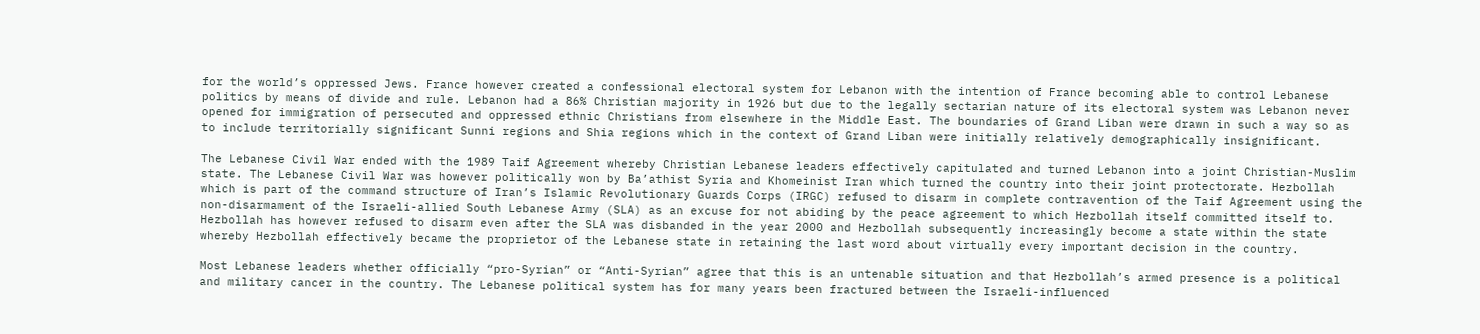for the world’s oppressed Jews. France however created a confessional electoral system for Lebanon with the intention of France becoming able to control Lebanese politics by means of divide and rule. Lebanon had a 86% Christian majority in 1926 but due to the legally sectarian nature of its electoral system was Lebanon never opened for immigration of persecuted and oppressed ethnic Christians from elsewhere in the Middle East. The boundaries of Grand Liban were drawn in such a way so as to include territorially significant Sunni regions and Shia regions which in the context of Grand Liban were initially relatively demographically insignificant.

The Lebanese Civil War ended with the 1989 Taif Agreement whereby Christian Lebanese leaders effectively capitulated and turned Lebanon into a joint Christian-Muslim state. The Lebanese Civil War was however politically won by Ba’athist Syria and Khomeinist Iran which turned the country into their joint protectorate. Hezbollah which is part of the command structure of Iran’s Islamic Revolutionary Guards Corps (IRGC) refused to disarm in complete contravention of the Taif Agreement using the non-disarmament of the Israeli-allied South Lebanese Army (SLA) as an excuse for not abiding by the peace agreement to which Hezbollah itself committed itself to. Hezbollah has however refused to disarm even after the SLA was disbanded in the year 2000 and Hezbollah subsequently increasingly become a state within the state whereby Hezbollah effectively became the proprietor of the Lebanese state in retaining the last word about virtually every important decision in the country.

Most Lebanese leaders whether officially “pro-Syrian” or “Anti-Syrian” agree that this is an untenable situation and that Hezbollah’s armed presence is a political and military cancer in the country. The Lebanese political system has for many years been fractured between the Israeli-influenced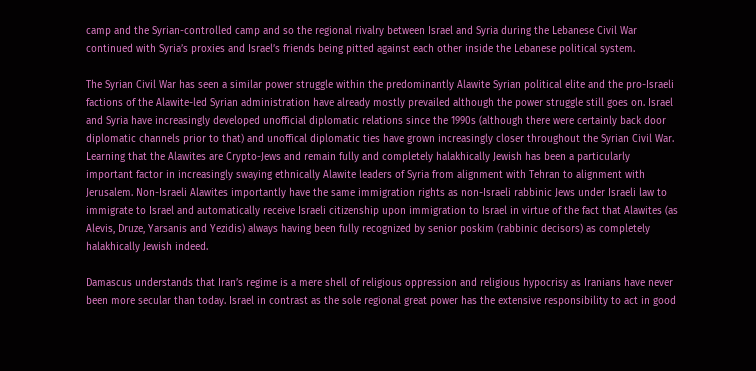camp and the Syrian-controlled camp and so the regional rivalry between Israel and Syria during the Lebanese Civil War continued with Syria’s proxies and Israel’s friends being pitted against each other inside the Lebanese political system.

The Syrian Civil War has seen a similar power struggle within the predominantly Alawite Syrian political elite and the pro-Israeli factions of the Alawite-led Syrian administration have already mostly prevailed although the power struggle still goes on. Israel and Syria have increasingly developed unofficial diplomatic relations since the 1990s (although there were certainly back door diplomatic channels prior to that) and unoffical diplomatic ties have grown increasingly closer throughout the Syrian Civil War. Learning that the Alawites are Crypto-Jews and remain fully and completely halakhically Jewish has been a particularly important factor in increasingly swaying ethnically Alawite leaders of Syria from alignment with Tehran to alignment with Jerusalem. Non-Israeli Alawites importantly have the same immigration rights as non-Israeli rabbinic Jews under Israeli law to immigrate to Israel and automatically receive Israeli citizenship upon immigration to Israel in virtue of the fact that Alawites (as Alevis, Druze, Yarsanis and Yezidis) always having been fully recognized by senior poskim (rabbinic decisors) as completely halakhically Jewish indeed.

Damascus understands that Iran’s regime is a mere shell of religious oppression and religious hypocrisy as Iranians have never been more secular than today. Israel in contrast as the sole regional great power has the extensive responsibility to act in good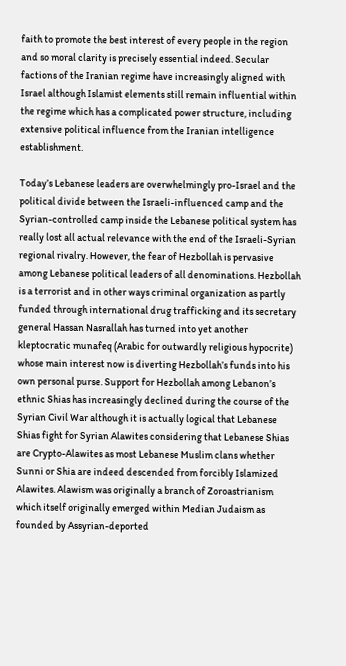faith to promote the best interest of every people in the region and so moral clarity is precisely essential indeed. Secular factions of the Iranian regime have increasingly aligned with Israel although Islamist elements still remain influential within the regime which has a complicated power structure, including extensive political influence from the Iranian intelligence establishment.

Today’s Lebanese leaders are overwhelmingly pro-Israel and the political divide between the Israeli-influenced camp and the Syrian-controlled camp inside the Lebanese political system has really lost all actual relevance with the end of the Israeli-Syrian regional rivalry. However, the fear of Hezbollah is pervasive among Lebanese political leaders of all denominations. Hezbollah is a terrorist and in other ways criminal organization as partly funded through international drug trafficking and its secretary general Hassan Nasrallah has turned into yet another kleptocratic munafeq (Arabic for outwardly religious hypocrite) whose main interest now is diverting Hezbollah’s funds into his own personal purse. Support for Hezbollah among Lebanon’s ethnic Shias has increasingly declined during the course of the Syrian Civil War although it is actually logical that Lebanese Shias fight for Syrian Alawites considering that Lebanese Shias are Crypto-Alawites as most Lebanese Muslim clans whether Sunni or Shia are indeed descended from forcibly Islamized Alawites. Alawism was originally a branch of Zoroastrianism which itself originally emerged within Median Judaism as founded by Assyrian-deported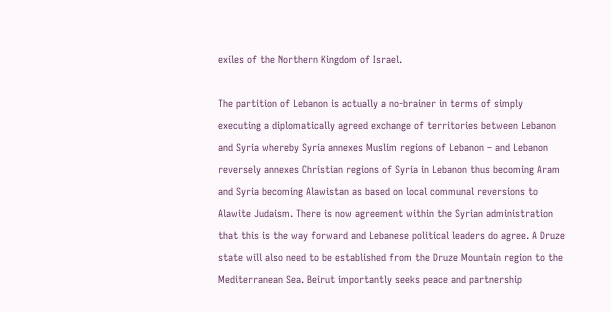exiles of the Northern Kingdom of Israel.

The partition of Lebanon is actually a no-brainer in terms of simply executing a diplomatically agreed exchange of territories between Lebanon and Syria whereby Syria annexes Muslim regions of Lebanon – and Lebanon reversely annexes Christian regions of Syria in Lebanon thus becoming Aram and Syria becoming Alawistan as based on local communal reversions to Alawite Judaism. There is now agreement within the Syrian administration that this is the way forward and Lebanese political leaders do agree. A Druze state will also need to be established from the Druze Mountain region to the Mediterranean Sea. Beirut importantly seeks peace and partnership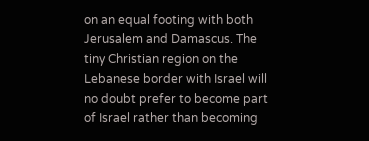on an equal footing with both Jerusalem and Damascus. The tiny Christian region on the Lebanese border with Israel will no doubt prefer to become part of Israel rather than becoming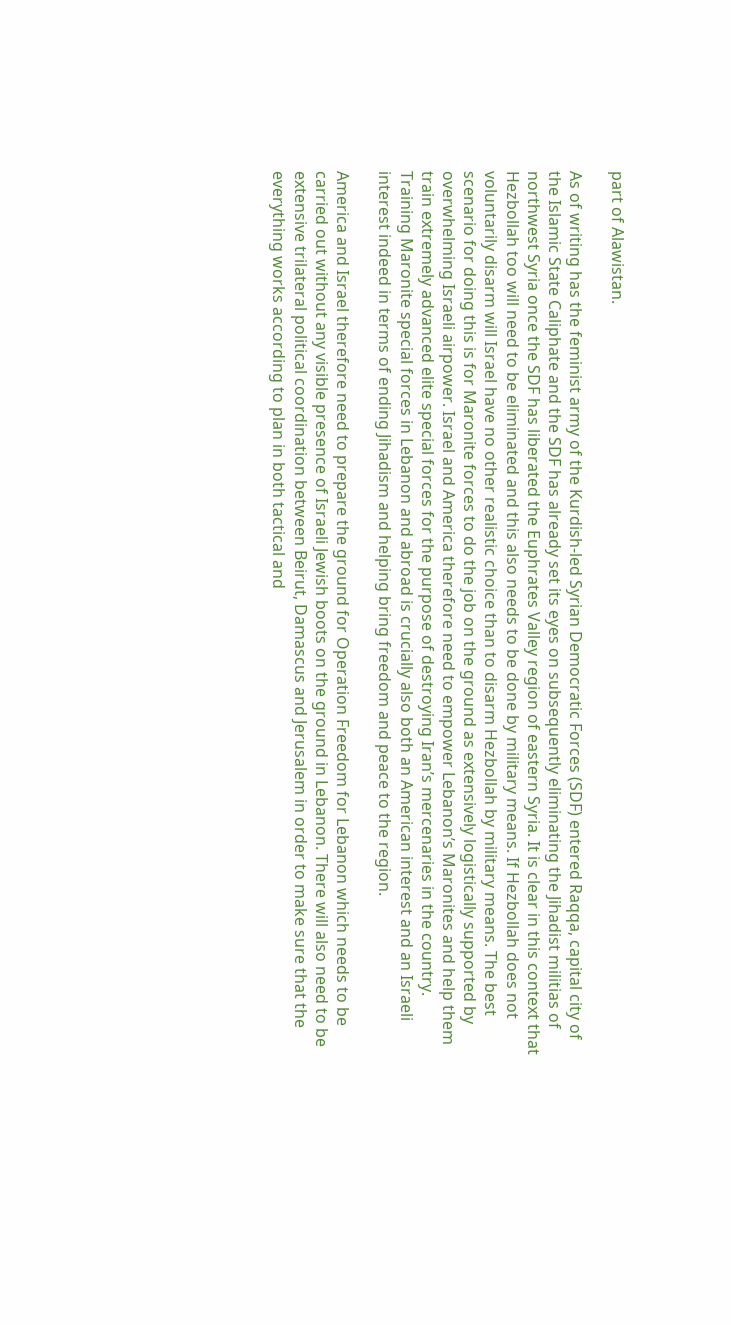part of Alawistan.

As of writing has the feminist army of the Kurdish-led Syrian Democratic Forces (SDF) entered Raqqa, capital city of the Islamic State Caliphate and the SDF has already set its eyes on subsequently eliminating the Jihadist militias of northwest Syria once the SDF has liberated the Euphrates Valley region of eastern Syria. It is clear in this context that Hezbollah too will need to be eliminated and this also needs to be done by military means. If Hezbollah does not voluntarily disarm will Israel have no other realistic choice than to disarm Hezbollah by military means. The best scenario for doing this is for Maronite forces to do the job on the ground as extensively logistically supported by overwhelming Israeli airpower. Israel and America therefore need to empower Lebanon’s Maronites and help them train extremely advanced elite special forces for the purpose of destroying Iran’s mercenaries in the country. Training Maronite special forces in Lebanon and abroad is crucially also both an American interest and an Israeli interest indeed in terms of ending Jihadism and helping bring freedom and peace to the region.

America and Israel therefore need to prepare the ground for Operation Freedom for Lebanon which needs to be carried out without any visible presence of Israeli Jewish boots on the ground in Lebanon. There will also need to be extensive trilateral political coordination between Beirut, Damascus and Jerusalem in order to make sure that the everything works according to plan in both tactical and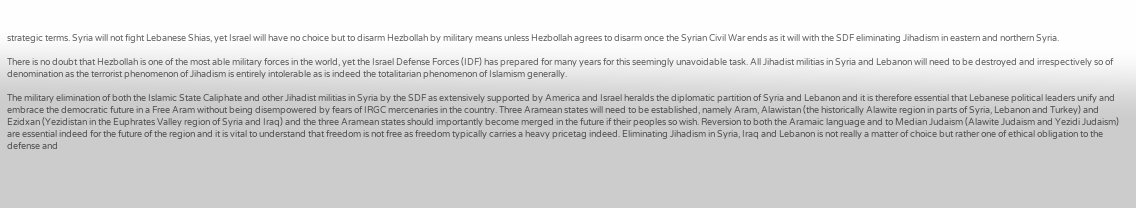strategic terms. Syria will not fight Lebanese Shias, yet Israel will have no choice but to disarm Hezbollah by military means unless Hezbollah agrees to disarm once the Syrian Civil War ends as it will with the SDF eliminating Jihadism in eastern and northern Syria.

There is no doubt that Hezbollah is one of the most able military forces in the world, yet the Israel Defense Forces (IDF) has prepared for many years for this seemingly unavoidable task. All Jihadist militias in Syria and Lebanon will need to be destroyed and irrespectively so of denomination as the terrorist phenomenon of Jihadism is entirely intolerable as is indeed the totalitarian phenomenon of Islamism generally.

The military elimination of both the Islamic State Caliphate and other Jihadist militias in Syria by the SDF as extensively supported by America and Israel heralds the diplomatic partition of Syria and Lebanon and it is therefore essential that Lebanese political leaders unify and embrace the democratic future in a Free Aram without being disempowered by fears of IRGC mercenaries in the country. Three Aramean states will need to be established, namely Aram, Alawistan (the historically Alawite region in parts of Syria, Lebanon and Turkey) and Ezidxan (Yezidistan in the Euphrates Valley region of Syria and Iraq) and the three Aramean states should importantly become merged in the future if their peoples so wish. Reversion to both the Aramaic language and to Median Judaism (Alawite Judaism and Yezidi Judaism) are essential indeed for the future of the region and it is vital to understand that freedom is not free as freedom typically carries a heavy pricetag indeed. Eliminating Jihadism in Syria, Iraq and Lebanon is not really a matter of choice but rather one of ethical obligation to the defense and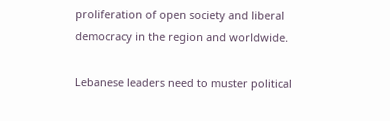proliferation of open society and liberal democracy in the region and worldwide.

Lebanese leaders need to muster political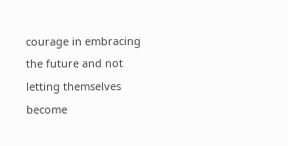courage in embracing the future and not letting themselves become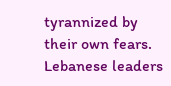tyrannized by their own fears. Lebanese leaders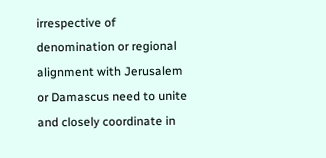irrespective of denomination or regional alignment with Jerusalem or Damascus need to unite and closely coordinate in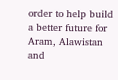order to help build a better future for Aram, Alawistan and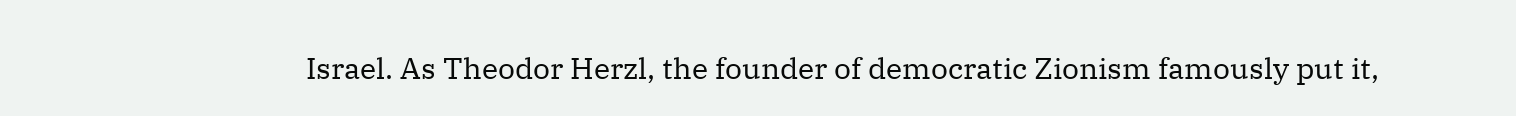Israel. As Theodor Herzl, the founder of democratic Zionism famously put it,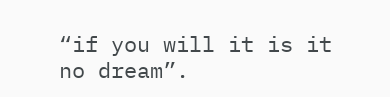“if you will it is it no dream”.